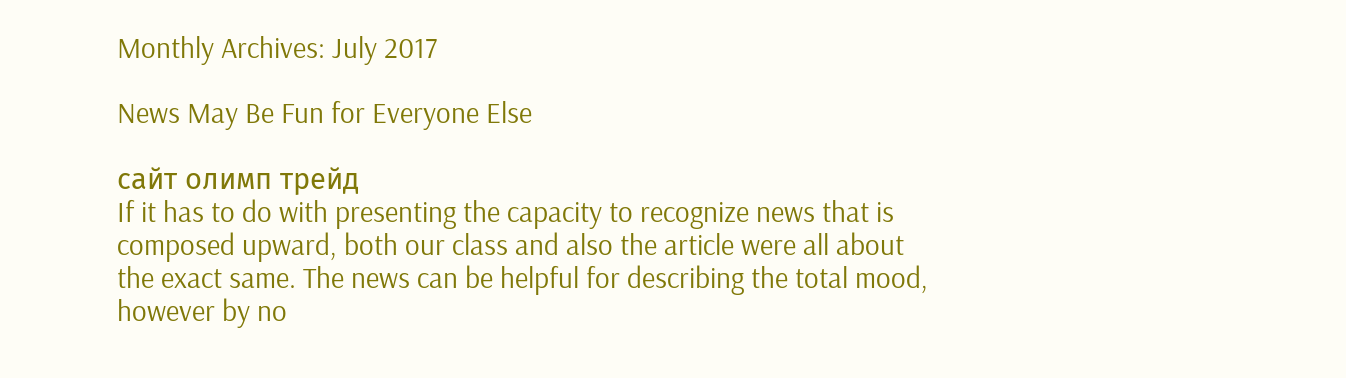Monthly Archives: July 2017

News May Be Fun for Everyone Else

сайт олимп трейд
If it has to do with presenting the capacity to recognize news that is composed upward, both our class and also the article were all about the exact same. The news can be helpful for describing the total mood, however by no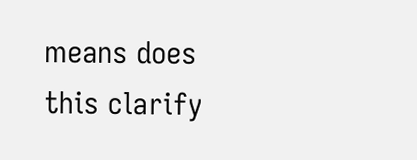means does this clarify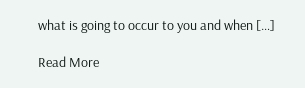what is going to occur to you and when […]

Read More